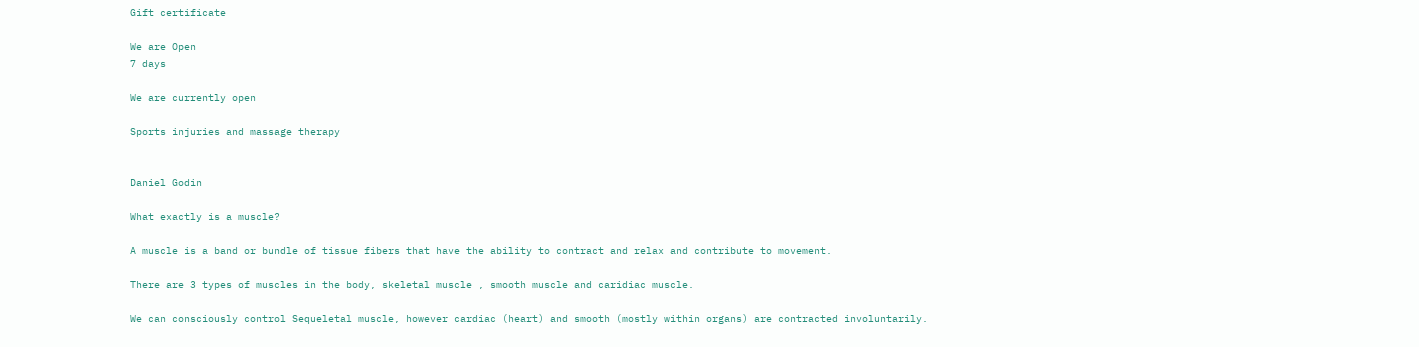Gift certificate

We are Open
7 days

We are currently open

Sports injuries and massage therapy


Daniel Godin

What exactly is a muscle?

A muscle is a band or bundle of tissue fibers that have the ability to contract and relax and contribute to movement.

There are 3 types of muscles in the body, skeletal muscle , smooth muscle and caridiac muscle.

We can consciously control Sequeletal muscle, however cardiac (heart) and smooth (mostly within organs) are contracted involuntarily.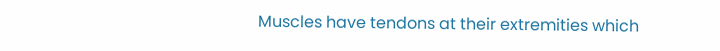Muscles have tendons at their extremities which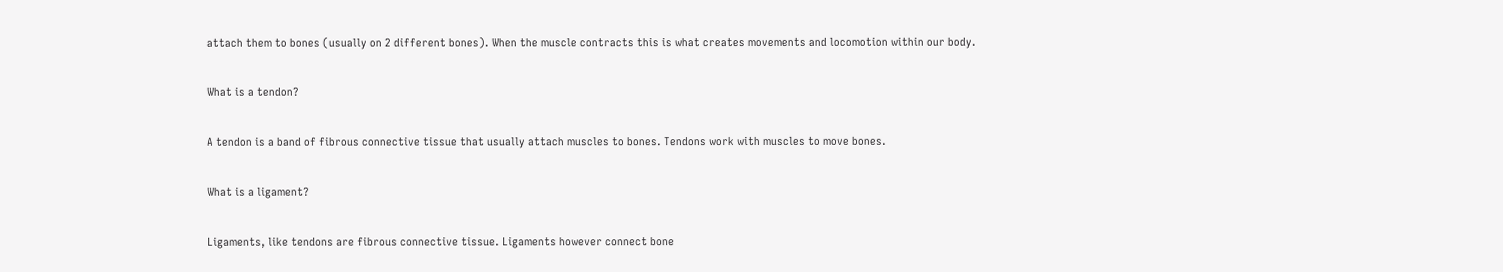attach them to bones (usually on 2 different bones). When the muscle contracts this is what creates movements and locomotion within our body.

What is a tendon?

A tendon is a band of fibrous connective tissue that usually attach muscles to bones. Tendons work with muscles to move bones.

What is a ligament?

Ligaments, like tendons are fibrous connective tissue. Ligaments however connect bone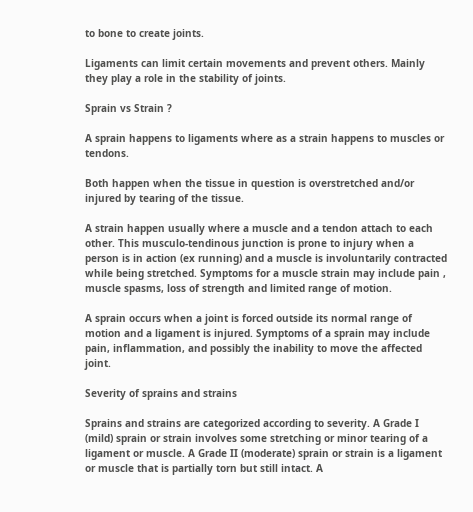to bone to create joints.

Ligaments can limit certain movements and prevent others. Mainly they play a role in the stability of joints.

Sprain vs Strain ?

A sprain happens to ligaments where as a strain happens to muscles or tendons.

Both happen when the tissue in question is overstretched and/or injured by tearing of the tissue.

A strain happen usually where a muscle and a tendon attach to each other. This musculo-tendinous junction is prone to injury when a person is in action (ex running) and a muscle is involuntarily contracted while being stretched. Symptoms for a muscle strain may include pain , muscle spasms, loss of strength and limited range of motion.

A sprain occurs when a joint is forced outside its normal range of motion and a ligament is injured. Symptoms of a sprain may include pain, inflammation, and possibly the inability to move the affected joint.

Severity of sprains and strains

Sprains and strains are categorized according to severity. A Grade I (mild) sprain or strain involves some stretching or minor tearing of a ligament or muscle. A Grade II (moderate) sprain or strain is a ligament or muscle that is partially torn but still intact. A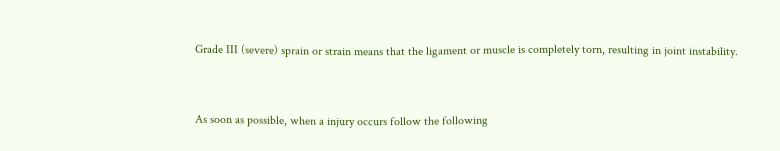Grade III (severe) sprain or strain means that the ligament or muscle is completely torn, resulting in joint instability.


As soon as possible, when a injury occurs follow the following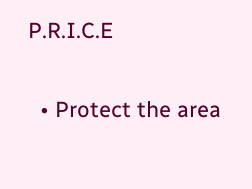P.R.I.C.E

  • Protect the area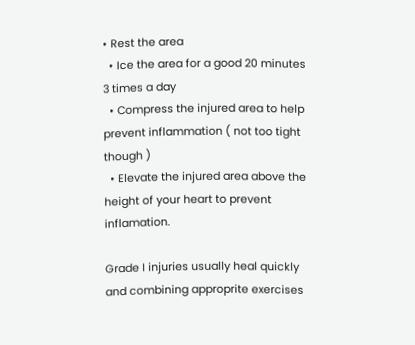• Rest the area
  • Ice the area for a good 20 minutes 3 times a day
  • Compress the injured area to help prevent inflammation ( not too tight though )
  • Elevate the injured area above the height of your heart to prevent inflamation.

Grade I injuries usually heal quickly and combining approprite exercises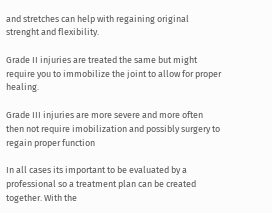and stretches can help with regaining original strenght and flexibility.

Grade II injuries are treated the same but might require you to immobilize the joint to allow for proper healing.

Grade III injuries are more severe and more often then not require imobilization and possibly surgery to regain proper function

In all cases its important to be evaluated by a professional so a treatment plan can be created together. With the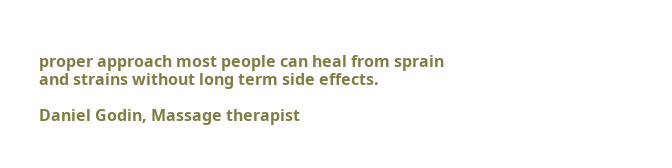proper approach most people can heal from sprain and strains without long term side effects.

Daniel Godin, Massage therapist